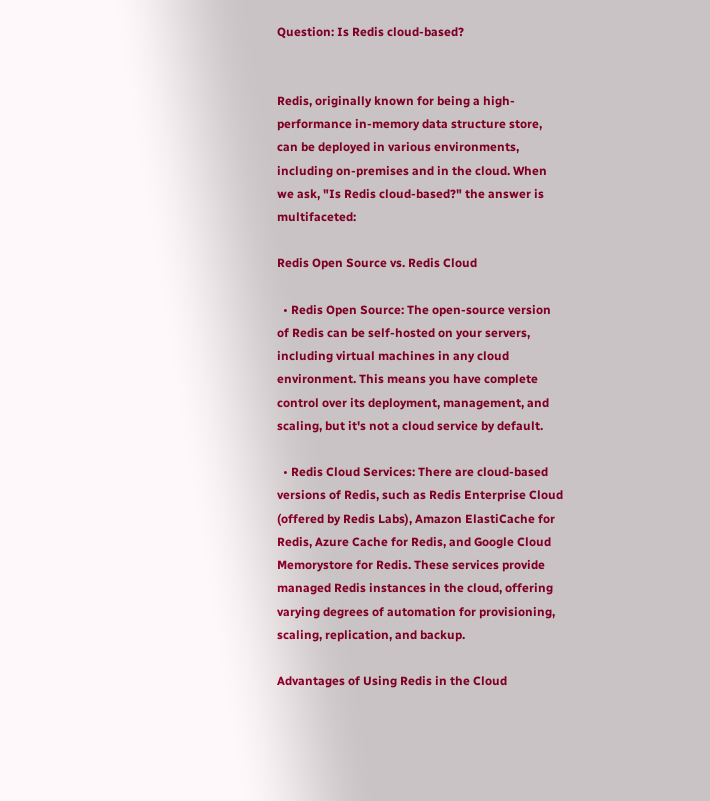Question: Is Redis cloud-based?


Redis, originally known for being a high-performance in-memory data structure store, can be deployed in various environments, including on-premises and in the cloud. When we ask, "Is Redis cloud-based?" the answer is multifaceted:

Redis Open Source vs. Redis Cloud

  • Redis Open Source: The open-source version of Redis can be self-hosted on your servers, including virtual machines in any cloud environment. This means you have complete control over its deployment, management, and scaling, but it's not a cloud service by default.

  • Redis Cloud Services: There are cloud-based versions of Redis, such as Redis Enterprise Cloud (offered by Redis Labs), Amazon ElastiCache for Redis, Azure Cache for Redis, and Google Cloud Memorystore for Redis. These services provide managed Redis instances in the cloud, offering varying degrees of automation for provisioning, scaling, replication, and backup.

Advantages of Using Redis in the Cloud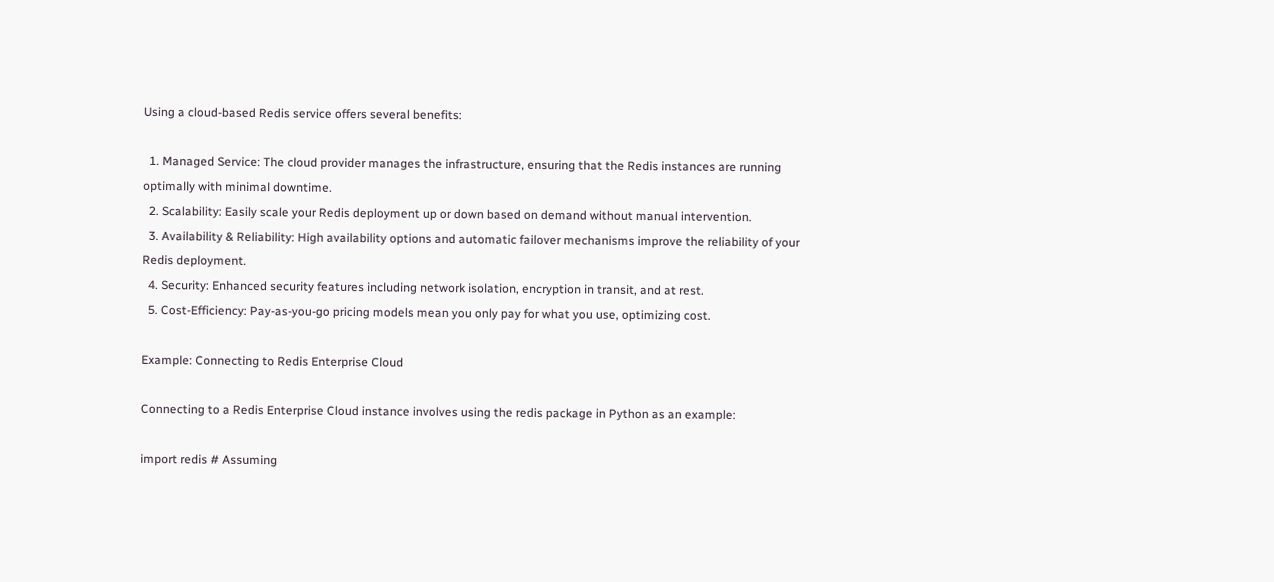Using a cloud-based Redis service offers several benefits:

  1. Managed Service: The cloud provider manages the infrastructure, ensuring that the Redis instances are running optimally with minimal downtime.
  2. Scalability: Easily scale your Redis deployment up or down based on demand without manual intervention.
  3. Availability & Reliability: High availability options and automatic failover mechanisms improve the reliability of your Redis deployment.
  4. Security: Enhanced security features including network isolation, encryption in transit, and at rest.
  5. Cost-Efficiency: Pay-as-you-go pricing models mean you only pay for what you use, optimizing cost.

Example: Connecting to Redis Enterprise Cloud

Connecting to a Redis Enterprise Cloud instance involves using the redis package in Python as an example:

import redis # Assuming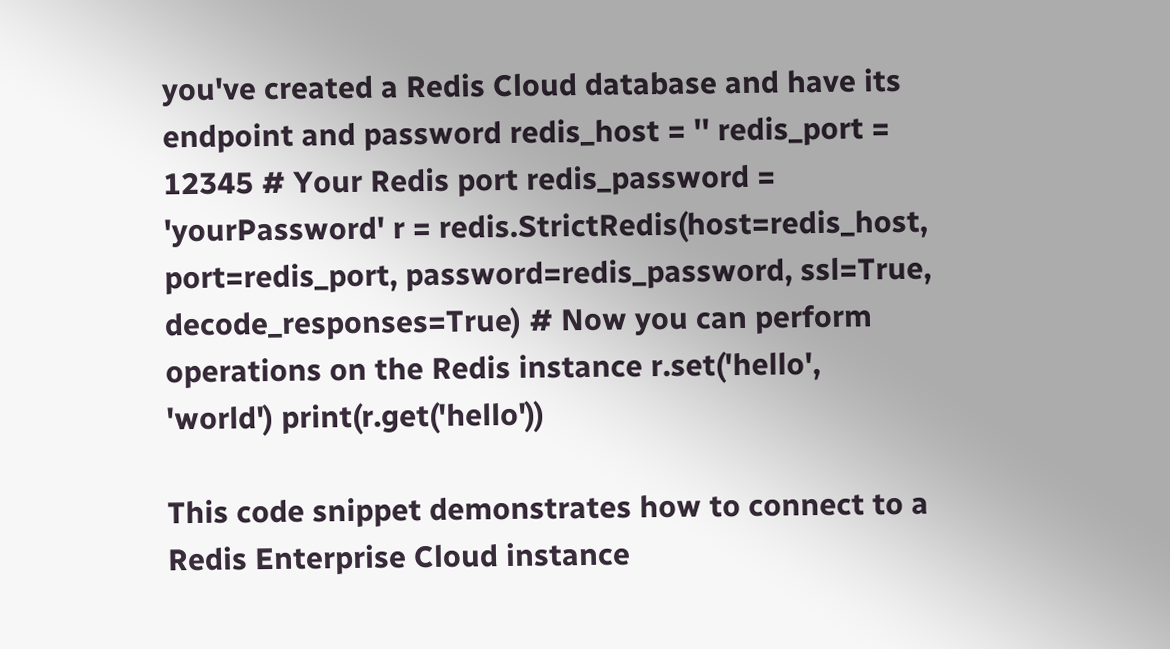you've created a Redis Cloud database and have its endpoint and password redis_host = '' redis_port = 12345 # Your Redis port redis_password = 'yourPassword' r = redis.StrictRedis(host=redis_host, port=redis_port, password=redis_password, ssl=True, decode_responses=True) # Now you can perform operations on the Redis instance r.set('hello', 'world') print(r.get('hello'))

This code snippet demonstrates how to connect to a Redis Enterprise Cloud instance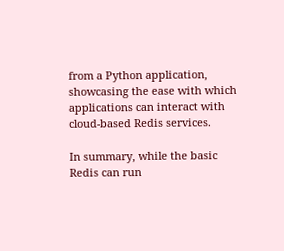from a Python application, showcasing the ease with which applications can interact with cloud-based Redis services.

In summary, while the basic Redis can run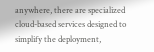anywhere, there are specialized cloud-based services designed to simplify the deployment,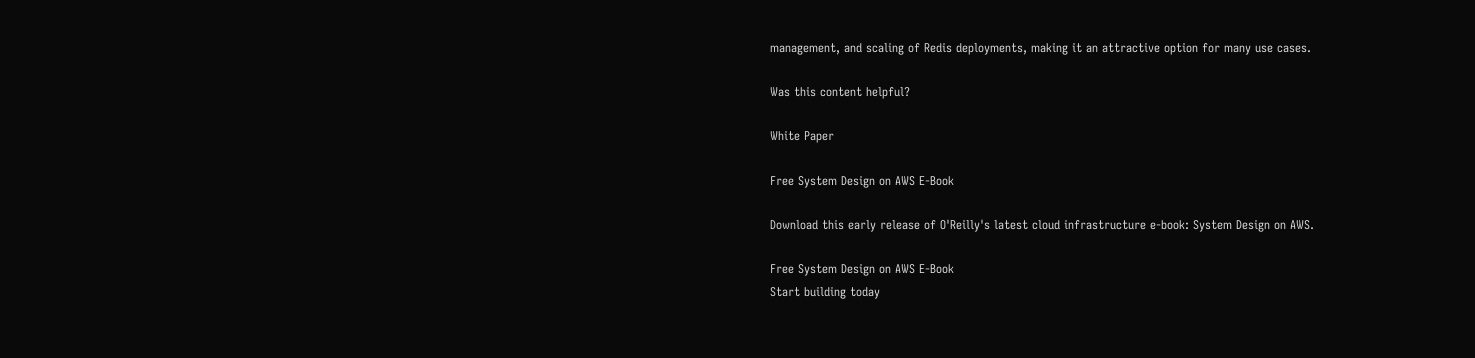management, and scaling of Redis deployments, making it an attractive option for many use cases.

Was this content helpful?

White Paper

Free System Design on AWS E-Book

Download this early release of O'Reilly's latest cloud infrastructure e-book: System Design on AWS.

Free System Design on AWS E-Book
Start building today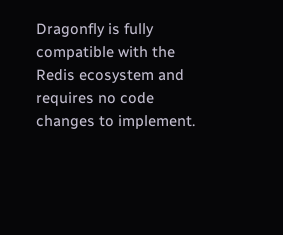Dragonfly is fully compatible with the Redis ecosystem and requires no code changes to implement.